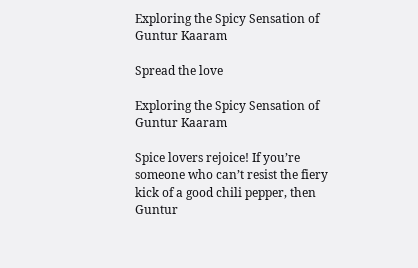Exploring the Spicy Sensation of Guntur Kaaram

Spread the love

Exploring the Spicy Sensation of Guntur Kaaram

Spice lovers rejoice! If you’re someone who can’t resist the fiery kick of a good chili pepper, then Guntur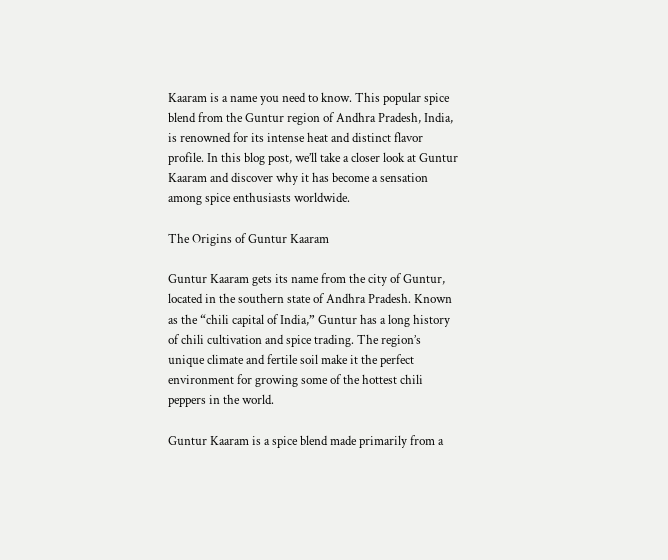Kaaram is a name you need to know. This popular spice blend from the Guntur region of Andhra Pradesh, India, is renowned for its intense heat and distinct flavor profile. In this blog post, we’ll take a closer look at Guntur Kaaram and discover why it has become a sensation among spice enthusiasts worldwide.

The Origins of Guntur Kaaram

Guntur Kaaram gets its name from the city of Guntur, located in the southern state of Andhra Pradesh. Known as the “chili capital of India,” Guntur has a long history of chili cultivation and spice trading. The region’s unique climate and fertile soil make it the perfect environment for growing some of the hottest chili peppers in the world.

Guntur Kaaram is a spice blend made primarily from a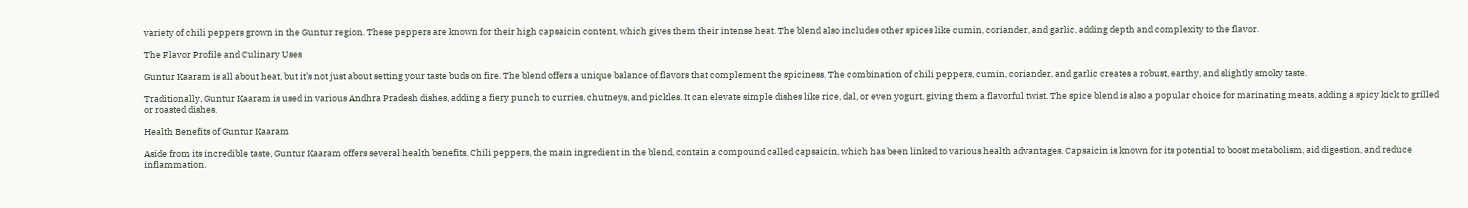variety of chili peppers grown in the Guntur region. These peppers are known for their high capsaicin content, which gives them their intense heat. The blend also includes other spices like cumin, coriander, and garlic, adding depth and complexity to the flavor.

The Flavor Profile and Culinary Uses

Guntur Kaaram is all about heat, but it’s not just about setting your taste buds on fire. The blend offers a unique balance of flavors that complement the spiciness. The combination of chili peppers, cumin, coriander, and garlic creates a robust, earthy, and slightly smoky taste.

Traditionally, Guntur Kaaram is used in various Andhra Pradesh dishes, adding a fiery punch to curries, chutneys, and pickles. It can elevate simple dishes like rice, dal, or even yogurt, giving them a flavorful twist. The spice blend is also a popular choice for marinating meats, adding a spicy kick to grilled or roasted dishes.

Health Benefits of Guntur Kaaram

Aside from its incredible taste, Guntur Kaaram offers several health benefits. Chili peppers, the main ingredient in the blend, contain a compound called capsaicin, which has been linked to various health advantages. Capsaicin is known for its potential to boost metabolism, aid digestion, and reduce inflammation.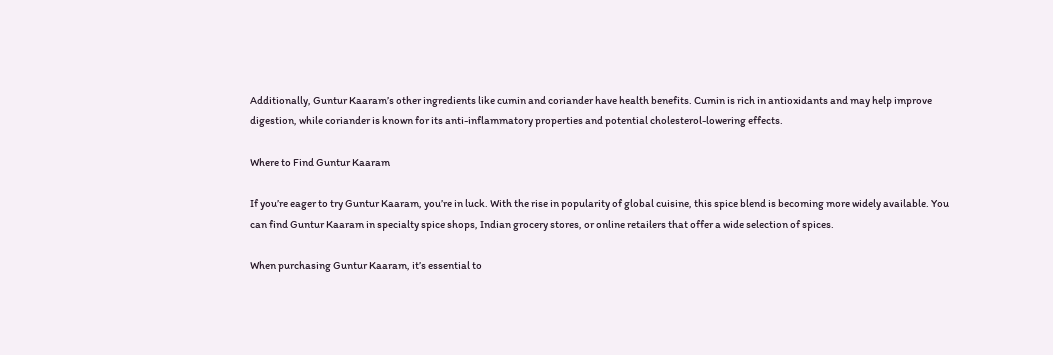Additionally, Guntur Kaaram’s other ingredients like cumin and coriander have health benefits. Cumin is rich in antioxidants and may help improve digestion, while coriander is known for its anti-inflammatory properties and potential cholesterol-lowering effects.

Where to Find Guntur Kaaram

If you’re eager to try Guntur Kaaram, you’re in luck. With the rise in popularity of global cuisine, this spice blend is becoming more widely available. You can find Guntur Kaaram in specialty spice shops, Indian grocery stores, or online retailers that offer a wide selection of spices.

When purchasing Guntur Kaaram, it’s essential to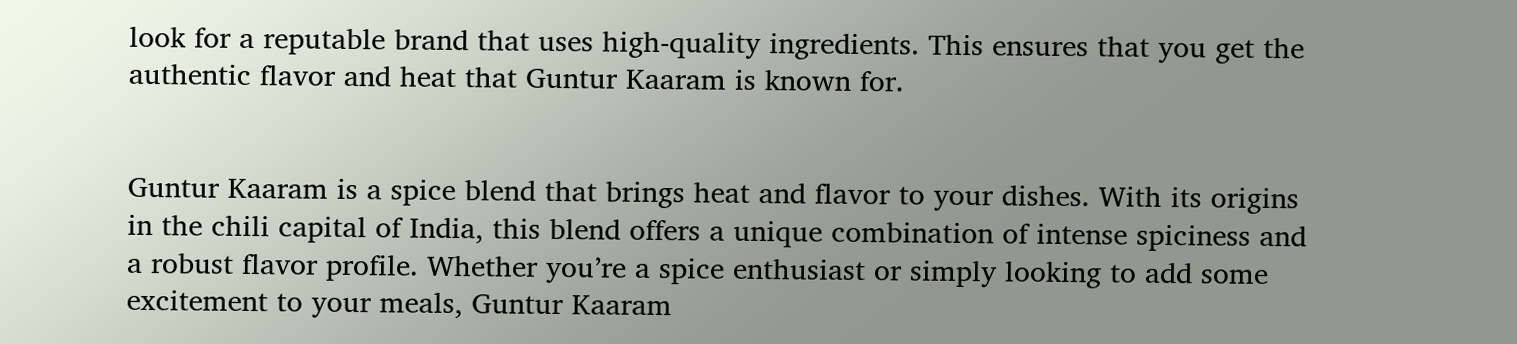look for a reputable brand that uses high-quality ingredients. This ensures that you get the authentic flavor and heat that Guntur Kaaram is known for.


Guntur Kaaram is a spice blend that brings heat and flavor to your dishes. With its origins in the chili capital of India, this blend offers a unique combination of intense spiciness and a robust flavor profile. Whether you’re a spice enthusiast or simply looking to add some excitement to your meals, Guntur Kaaram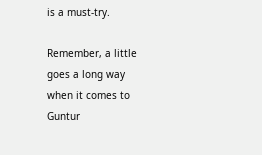is a must-try.

Remember, a little goes a long way when it comes to Guntur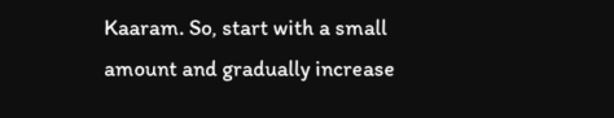Kaaram. So, start with a small amount and gradually increase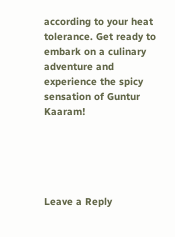according to your heat tolerance. Get ready to embark on a culinary adventure and experience the spicy sensation of Guntur Kaaram!





Leave a Reply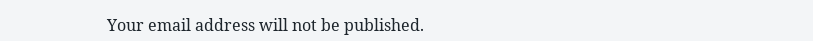Your email address will not be published.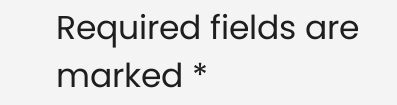Required fields are marked *